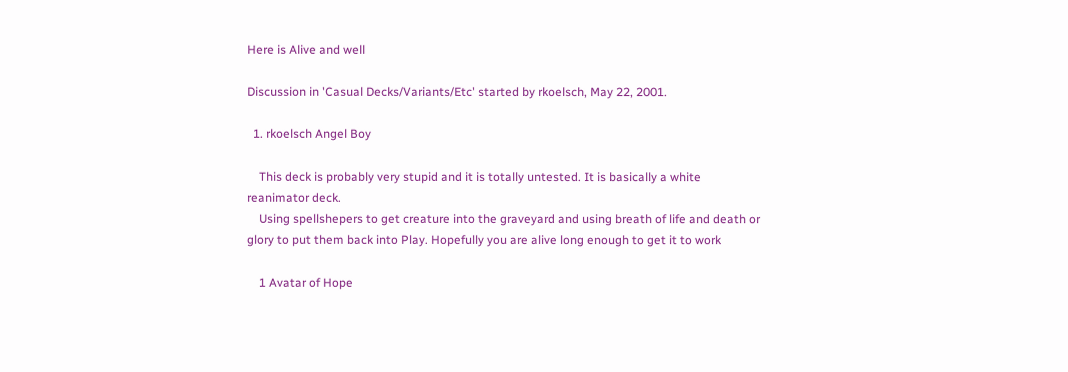Here is Alive and well

Discussion in 'Casual Decks/Variants/Etc' started by rkoelsch, May 22, 2001.

  1. rkoelsch Angel Boy

    This deck is probably very stupid and it is totally untested. It is basically a white reanimator deck.
    Using spellshepers to get creature into the graveyard and using breath of life and death or glory to put them back into Play. Hopefully you are alive long enough to get it to work

    1 Avatar of Hope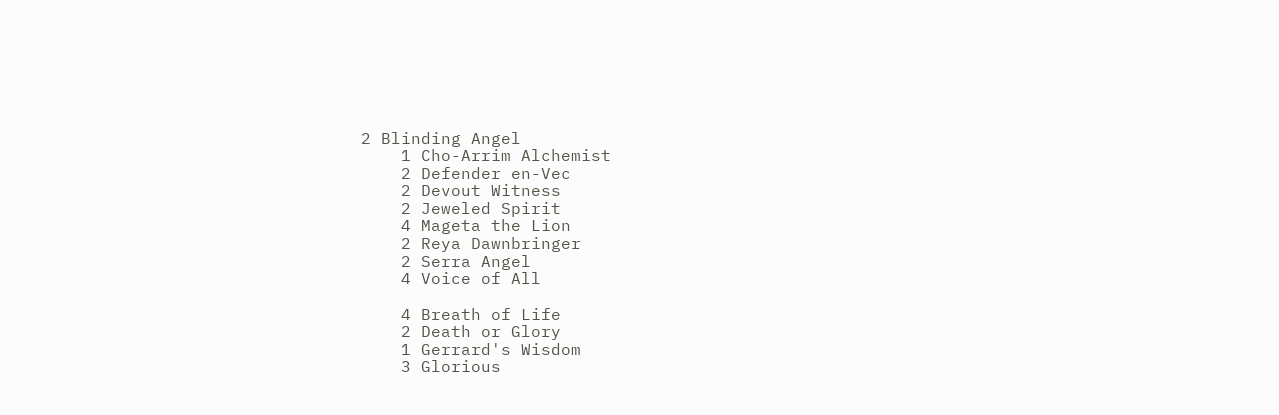2 Blinding Angel
    1 Cho-Arrim Alchemist
    2 Defender en-Vec
    2 Devout Witness
    2 Jeweled Spirit
    4 Mageta the Lion
    2 Reya Dawnbringer
    2 Serra Angel
    4 Voice of All

    4 Breath of Life
    2 Death or Glory
    1 Gerrard's Wisdom
    3 Glorious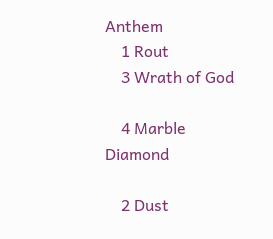Anthem
    1 Rout
    3 Wrath of God

    4 Marble Diamond

    2 Dust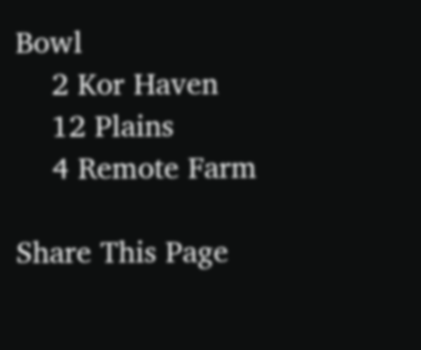Bowl
    2 Kor Haven
    12 Plains
    4 Remote Farm

Share This Page